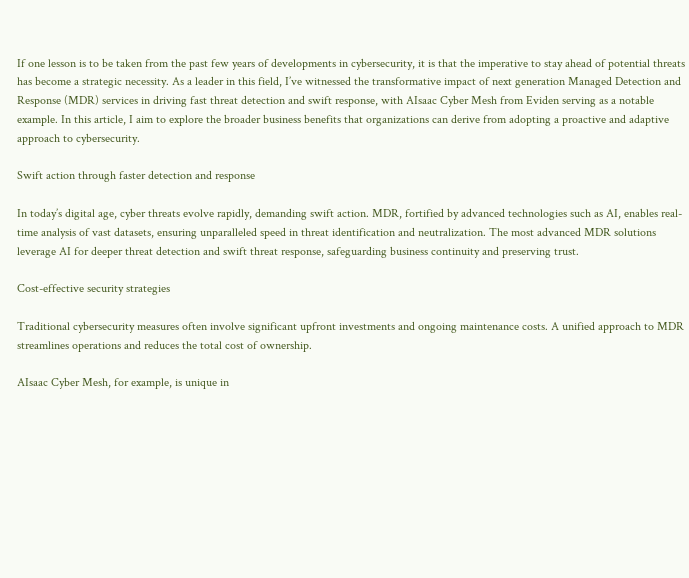If one lesson is to be taken from the past few years of developments in cybersecurity, it is that the imperative to stay ahead of potential threats has become a strategic necessity. As a leader in this field, I’ve witnessed the transformative impact of next generation Managed Detection and Response (MDR) services in driving fast threat detection and swift response, with AIsaac Cyber Mesh from Eviden serving as a notable example. In this article, I aim to explore the broader business benefits that organizations can derive from adopting a proactive and adaptive approach to cybersecurity.

Swift action through faster detection and response

In today’s digital age, cyber threats evolve rapidly, demanding swift action. MDR, fortified by advanced technologies such as AI, enables real-time analysis of vast datasets, ensuring unparalleled speed in threat identification and neutralization. The most advanced MDR solutions leverage AI for deeper threat detection and swift threat response, safeguarding business continuity and preserving trust.

Cost-effective security strategies

Traditional cybersecurity measures often involve significant upfront investments and ongoing maintenance costs. A unified approach to MDR streamlines operations and reduces the total cost of ownership.

AIsaac Cyber Mesh, for example, is unique in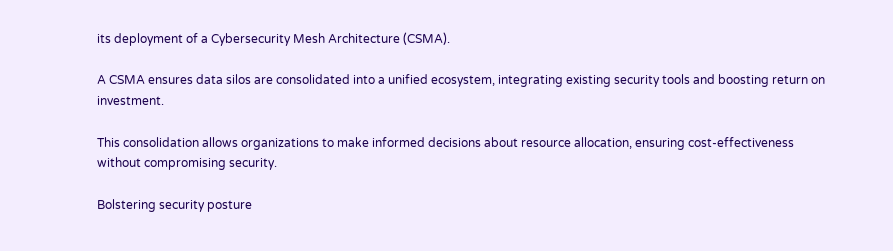its deployment of a Cybersecurity Mesh Architecture (CSMA).

A CSMA ensures data silos are consolidated into a unified ecosystem, integrating existing security tools and boosting return on investment.

This consolidation allows organizations to make informed decisions about resource allocation, ensuring cost-effectiveness without compromising security.

Bolstering security posture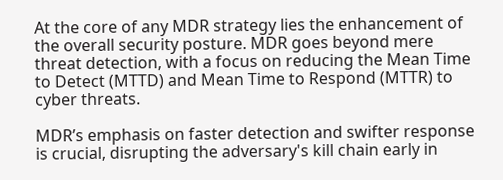At the core of any MDR strategy lies the enhancement of the overall security posture. MDR goes beyond mere threat detection, with a focus on reducing the Mean Time to Detect (MTTD) and Mean Time to Respond (MTTR) to cyber threats.

MDR’s emphasis on faster detection and swifter response is crucial, disrupting the adversary's kill chain early in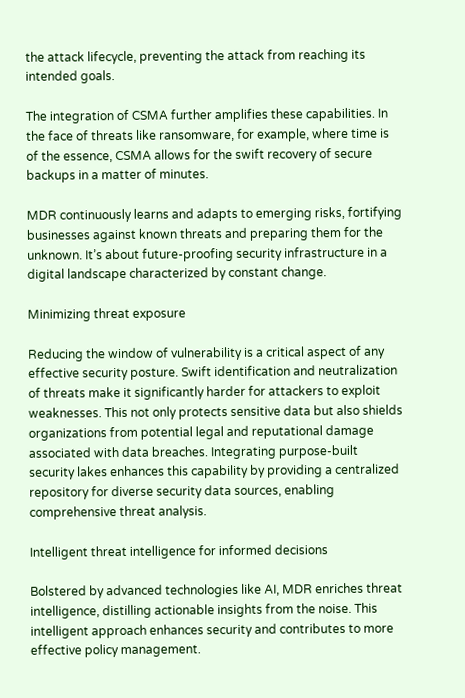the attack lifecycle, preventing the attack from reaching its intended goals.

The integration of CSMA further amplifies these capabilities. In the face of threats like ransomware, for example, where time is of the essence, CSMA allows for the swift recovery of secure backups in a matter of minutes.

MDR continuously learns and adapts to emerging risks, fortifying businesses against known threats and preparing them for the unknown. It’s about future-proofing security infrastructure in a digital landscape characterized by constant change.

Minimizing threat exposure

Reducing the window of vulnerability is a critical aspect of any effective security posture. Swift identification and neutralization of threats make it significantly harder for attackers to exploit weaknesses. This not only protects sensitive data but also shields organizations from potential legal and reputational damage associated with data breaches. Integrating purpose-built security lakes enhances this capability by providing a centralized repository for diverse security data sources, enabling comprehensive threat analysis.

Intelligent threat intelligence for informed decisions

Bolstered by advanced technologies like AI, MDR enriches threat intelligence, distilling actionable insights from the noise. This intelligent approach enhances security and contributes to more effective policy management.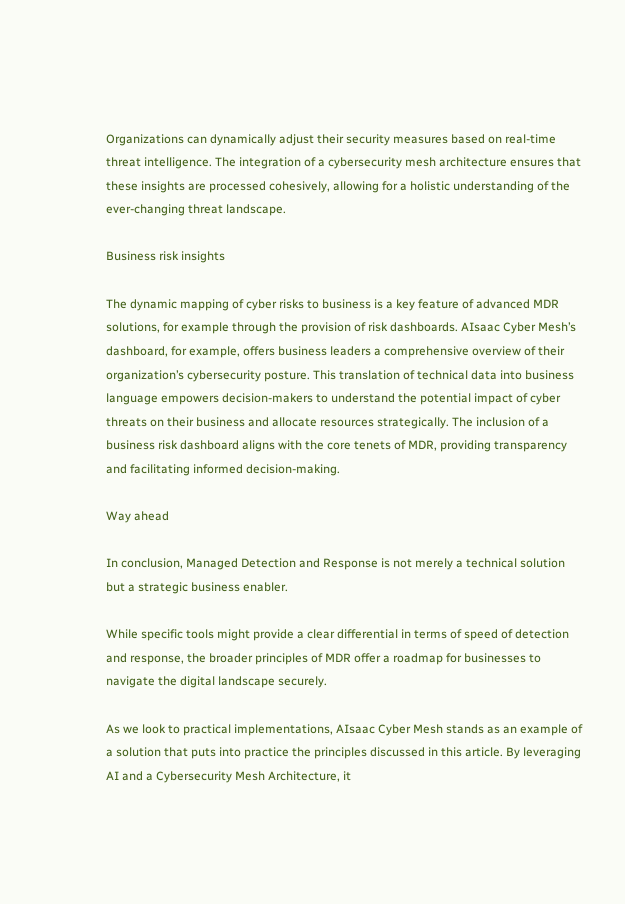Organizations can dynamically adjust their security measures based on real-time threat intelligence. The integration of a cybersecurity mesh architecture ensures that these insights are processed cohesively, allowing for a holistic understanding of the ever-changing threat landscape.

Business risk insights

The dynamic mapping of cyber risks to business is a key feature of advanced MDR solutions, for example through the provision of risk dashboards. AIsaac Cyber Mesh’s dashboard, for example, offers business leaders a comprehensive overview of their organization’s cybersecurity posture. This translation of technical data into business language empowers decision-makers to understand the potential impact of cyber threats on their business and allocate resources strategically. The inclusion of a business risk dashboard aligns with the core tenets of MDR, providing transparency and facilitating informed decision-making.

Way ahead

In conclusion, Managed Detection and Response is not merely a technical solution but a strategic business enabler.

While specific tools might provide a clear differential in terms of speed of detection and response, the broader principles of MDR offer a roadmap for businesses to navigate the digital landscape securely.

As we look to practical implementations, AIsaac Cyber Mesh stands as an example of a solution that puts into practice the principles discussed in this article. By leveraging AI and a Cybersecurity Mesh Architecture, it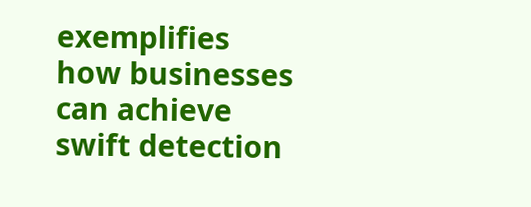exemplifies how businesses can achieve swift detection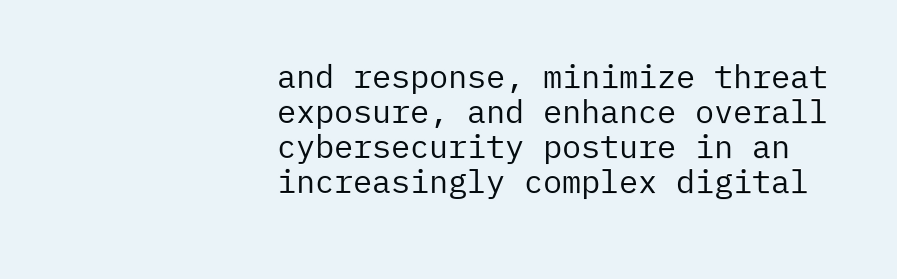and response, minimize threat exposure, and enhance overall cybersecurity posture in an increasingly complex digital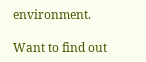environment.

Want to find out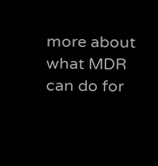more about what MDR can do for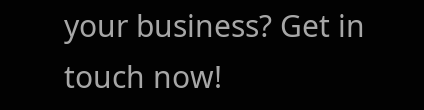your business? Get in touch now!